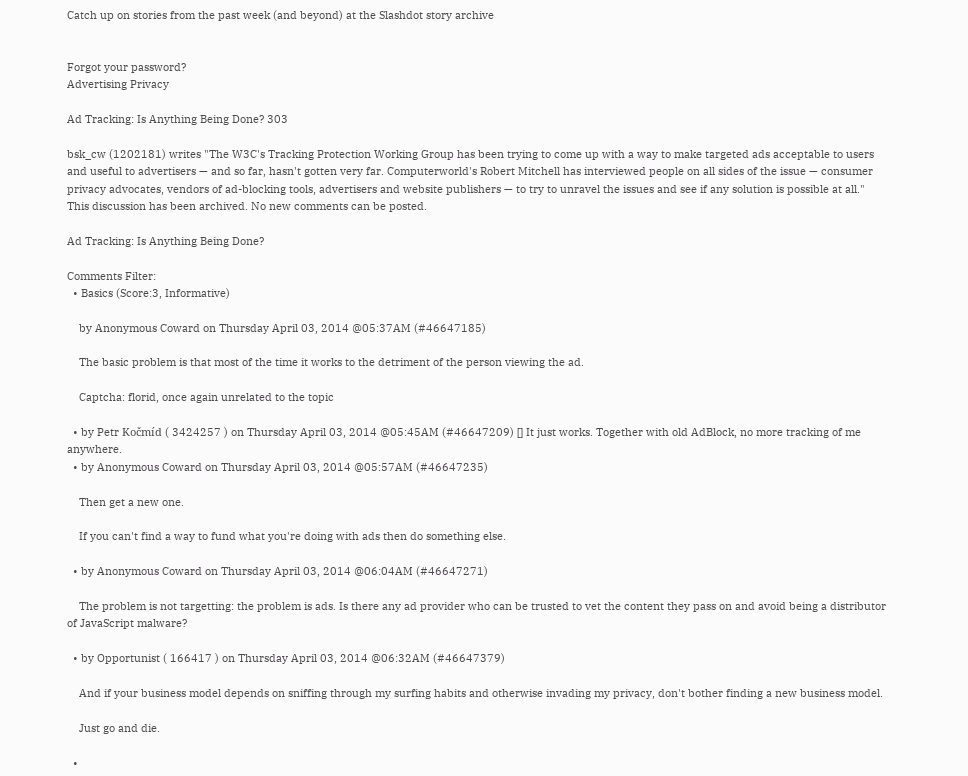Catch up on stories from the past week (and beyond) at the Slashdot story archive


Forgot your password?
Advertising Privacy

Ad Tracking: Is Anything Being Done? 303

bsk_cw (1202181) writes "The W3C's Tracking Protection Working Group has been trying to come up with a way to make targeted ads acceptable to users and useful to advertisers — and so far, hasn't gotten very far. Computerworld's Robert Mitchell has interviewed people on all sides of the issue — consumer privacy advocates, vendors of ad-blocking tools, advertisers and website publishers — to try to unravel the issues and see if any solution is possible at all."
This discussion has been archived. No new comments can be posted.

Ad Tracking: Is Anything Being Done?

Comments Filter:
  • Basics (Score:3, Informative)

    by Anonymous Coward on Thursday April 03, 2014 @05:37AM (#46647185)

    The basic problem is that most of the time it works to the detriment of the person viewing the ad.

    Captcha: florid, once again unrelated to the topic

  • by Petr Kočmíd ( 3424257 ) on Thursday April 03, 2014 @05:45AM (#46647209) [] It just works. Together with old AdBlock, no more tracking of me anywhere.
  • by Anonymous Coward on Thursday April 03, 2014 @05:57AM (#46647235)

    Then get a new one.

    If you can't find a way to fund what you're doing with ads then do something else.

  • by Anonymous Coward on Thursday April 03, 2014 @06:04AM (#46647271)

    The problem is not targetting: the problem is ads. Is there any ad provider who can be trusted to vet the content they pass on and avoid being a distributor of JavaScript malware?

  • by Opportunist ( 166417 ) on Thursday April 03, 2014 @06:32AM (#46647379)

    And if your business model depends on sniffing through my surfing habits and otherwise invading my privacy, don't bother finding a new business model.

    Just go and die.

  •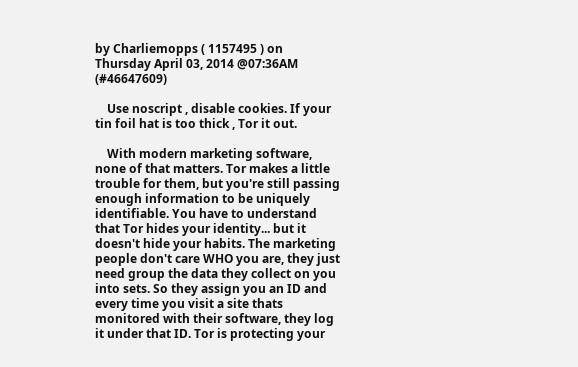by Charliemopps ( 1157495 ) on Thursday April 03, 2014 @07:36AM (#46647609)

    Use noscript , disable cookies. If your tin foil hat is too thick , Tor it out.

    With modern marketing software, none of that matters. Tor makes a little trouble for them, but you're still passing enough information to be uniquely identifiable. You have to understand that Tor hides your identity... but it doesn't hide your habits. The marketing people don't care WHO you are, they just need group the data they collect on you into sets. So they assign you an ID and every time you visit a site thats monitored with their software, they log it under that ID. Tor is protecting your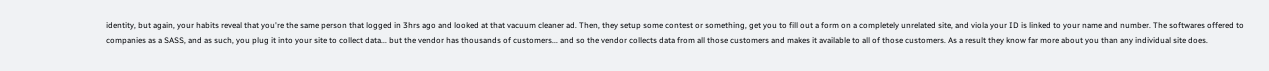identity, but again, your habits reveal that you're the same person that logged in 3hrs ago and looked at that vacuum cleaner ad. Then, they setup some contest or something, get you to fill out a form on a completely unrelated site, and viola your ID is linked to your name and number. The softwares offered to companies as a SASS, and as such, you plug it into your site to collect data... but the vendor has thousands of customers... and so the vendor collects data from all those customers and makes it available to all of those customers. As a result they know far more about you than any individual site does.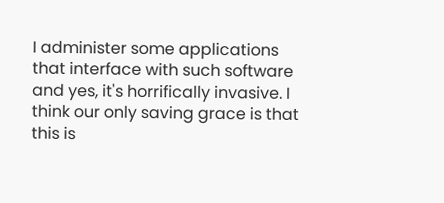I administer some applications that interface with such software and yes, it's horrifically invasive. I think our only saving grace is that this is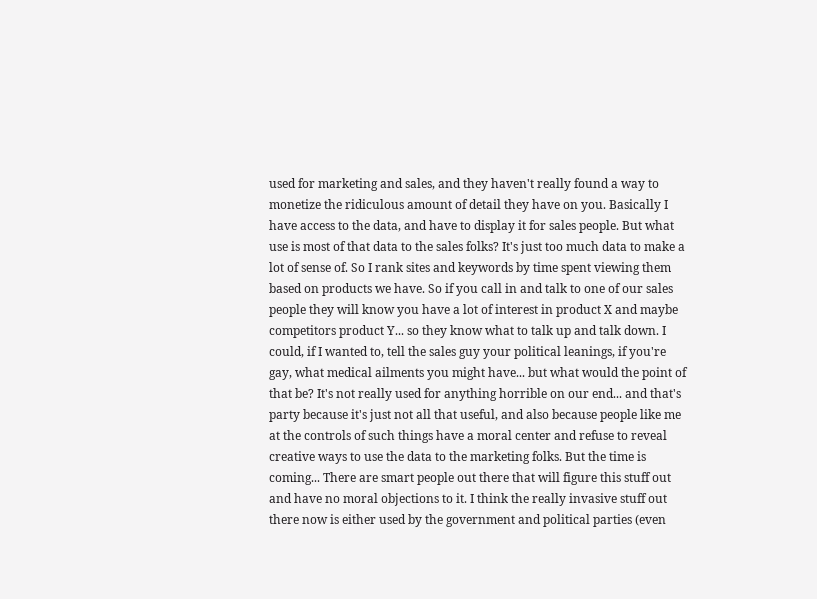used for marketing and sales, and they haven't really found a way to monetize the ridiculous amount of detail they have on you. Basically I have access to the data, and have to display it for sales people. But what use is most of that data to the sales folks? It's just too much data to make a lot of sense of. So I rank sites and keywords by time spent viewing them based on products we have. So if you call in and talk to one of our sales people they will know you have a lot of interest in product X and maybe competitors product Y... so they know what to talk up and talk down. I could, if I wanted to, tell the sales guy your political leanings, if you're gay, what medical ailments you might have... but what would the point of that be? It's not really used for anything horrible on our end... and that's party because it's just not all that useful, and also because people like me at the controls of such things have a moral center and refuse to reveal creative ways to use the data to the marketing folks. But the time is coming... There are smart people out there that will figure this stuff out and have no moral objections to it. I think the really invasive stuff out there now is either used by the government and political parties (even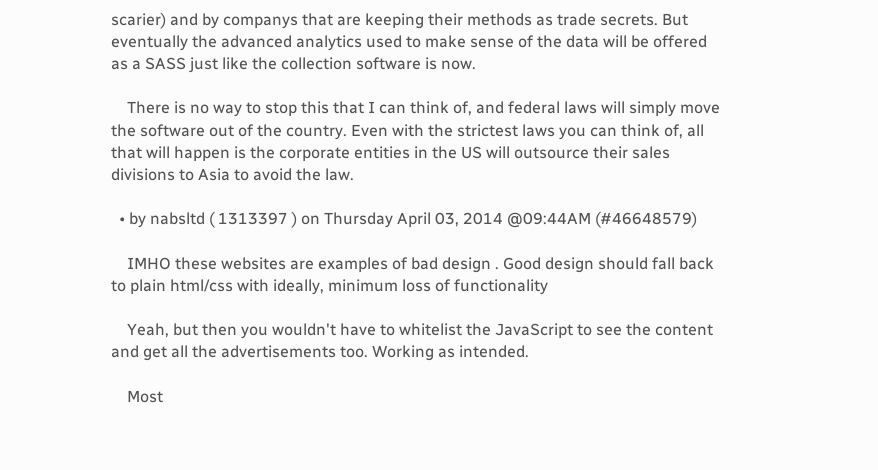scarier) and by companys that are keeping their methods as trade secrets. But eventually the advanced analytics used to make sense of the data will be offered as a SASS just like the collection software is now.

    There is no way to stop this that I can think of, and federal laws will simply move the software out of the country. Even with the strictest laws you can think of, all that will happen is the corporate entities in the US will outsource their sales divisions to Asia to avoid the law.

  • by nabsltd ( 1313397 ) on Thursday April 03, 2014 @09:44AM (#46648579)

    IMHO these websites are examples of bad design . Good design should fall back to plain html/css with ideally, minimum loss of functionality

    Yeah, but then you wouldn't have to whitelist the JavaScript to see the content and get all the advertisements too. Working as intended.

    Most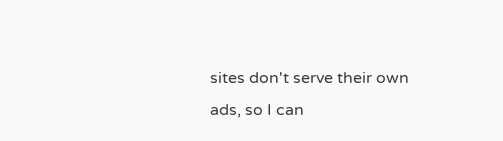sites don't serve their own ads, so I can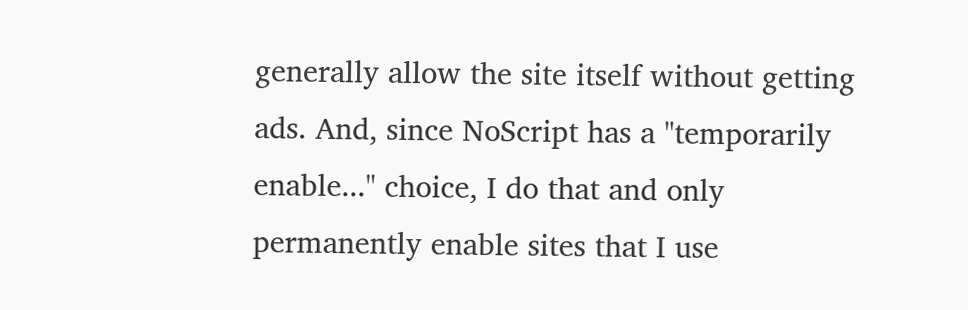generally allow the site itself without getting ads. And, since NoScript has a "temporarily enable..." choice, I do that and only permanently enable sites that I use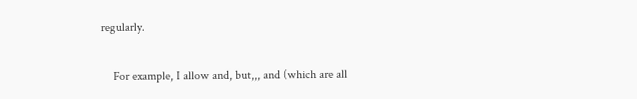regularly.

    For example, I allow and, but,,, and (which are all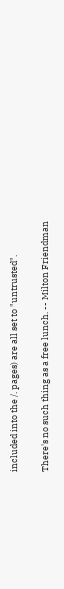included into the /. pages) are all set to "untrusted".

There's no such thing as a free lunch. -- Milton Friendman